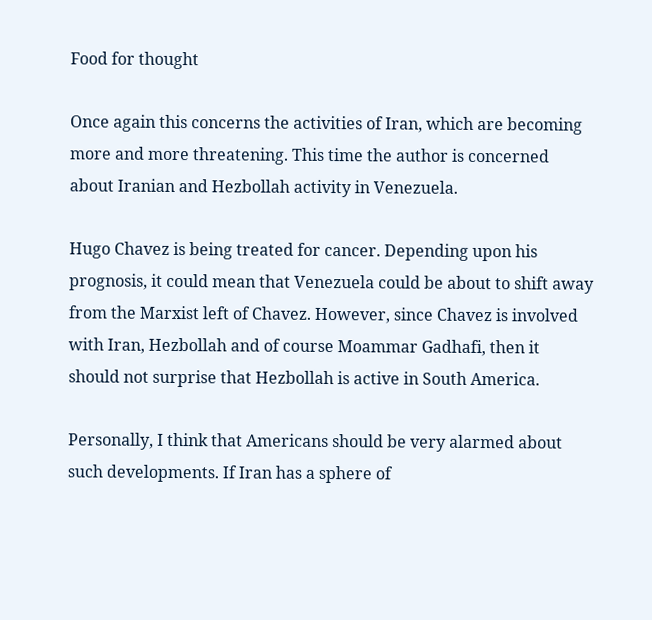Food for thought

Once again this concerns the activities of Iran, which are becoming more and more threatening. This time the author is concerned about Iranian and Hezbollah activity in Venezuela.

Hugo Chavez is being treated for cancer. Depending upon his prognosis, it could mean that Venezuela could be about to shift away from the Marxist left of Chavez. However, since Chavez is involved with Iran, Hezbollah and of course Moammar Gadhafi, then it should not surprise that Hezbollah is active in South America.

Personally, I think that Americans should be very alarmed about such developments. If Iran has a sphere of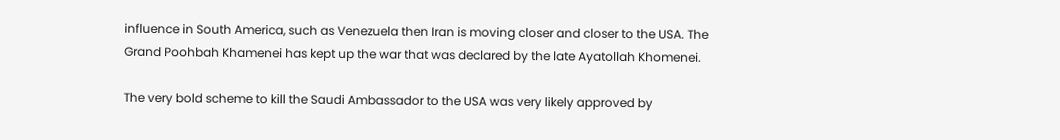influence in South America, such as Venezuela then Iran is moving closer and closer to the USA. The Grand Poohbah Khamenei has kept up the war that was declared by the late Ayatollah Khomenei.

The very bold scheme to kill the Saudi Ambassador to the USA was very likely approved by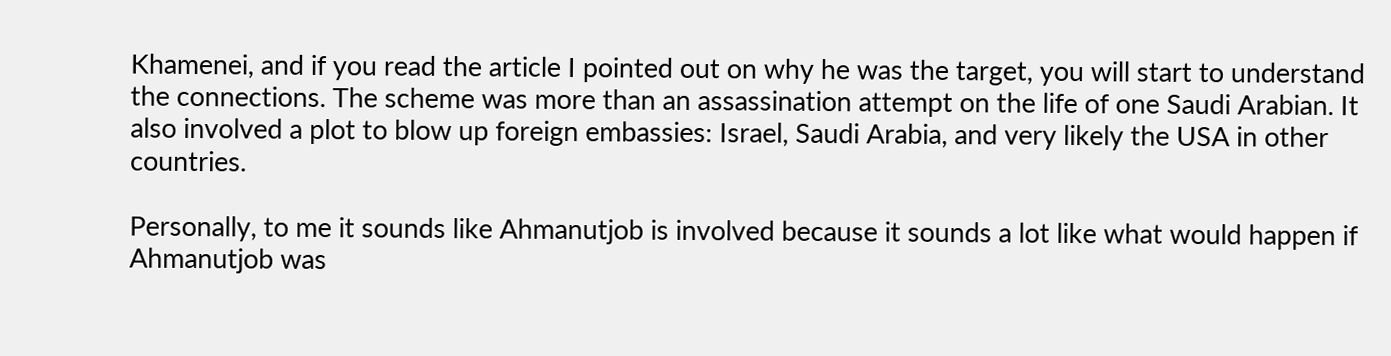Khamenei, and if you read the article I pointed out on why he was the target, you will start to understand the connections. The scheme was more than an assassination attempt on the life of one Saudi Arabian. It also involved a plot to blow up foreign embassies: Israel, Saudi Arabia, and very likely the USA in other countries.

Personally, to me it sounds like Ahmanutjob is involved because it sounds a lot like what would happen if Ahmanutjob was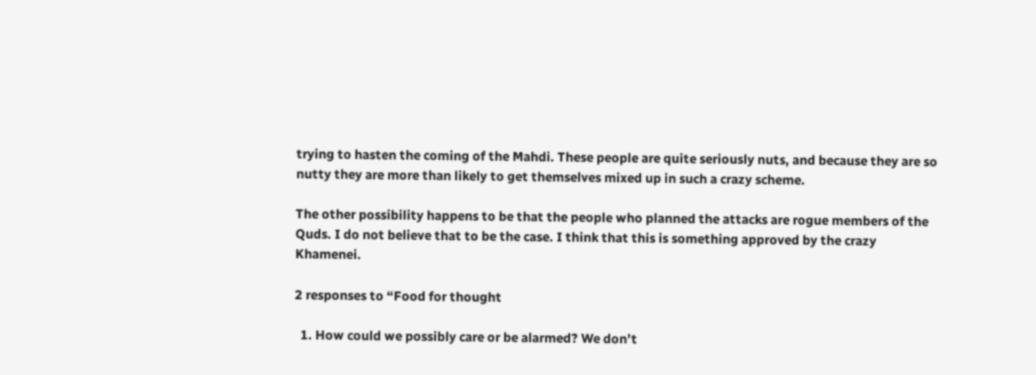trying to hasten the coming of the Mahdi. These people are quite seriously nuts, and because they are so nutty they are more than likely to get themselves mixed up in such a crazy scheme.

The other possibility happens to be that the people who planned the attacks are rogue members of the Quds. I do not believe that to be the case. I think that this is something approved by the crazy Khamenei.

2 responses to “Food for thought

  1. How could we possibly care or be alarmed? We don’t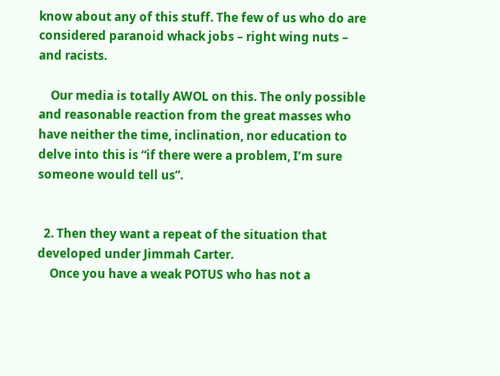know about any of this stuff. The few of us who do are considered paranoid whack jobs – right wing nuts – and racists.

    Our media is totally AWOL on this. The only possible and reasonable reaction from the great masses who have neither the time, inclination, nor education to delve into this is “if there were a problem, I’m sure someone would tell us”.


  2. Then they want a repeat of the situation that developed under Jimmah Carter.
    Once you have a weak POTUS who has not a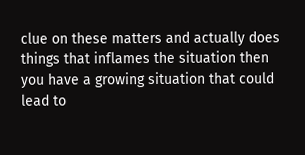clue on these matters and actually does things that inflames the situation then you have a growing situation that could lead to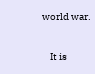world war.

    It is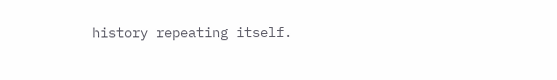history repeating itself.